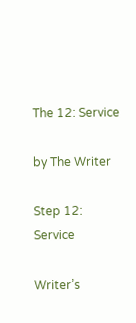The 12: Service

by The Writer

Step 12: Service

Writer’s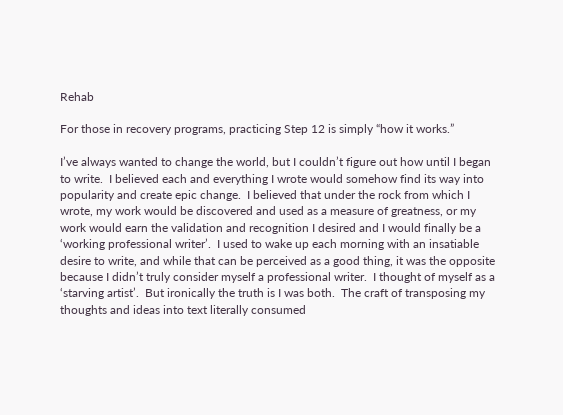Rehab

For those in recovery programs, practicing Step 12 is simply “how it works.”

I’ve always wanted to change the world, but I couldn’t figure out how until I began to write.  I believed each and everything I wrote would somehow find its way into popularity and create epic change.  I believed that under the rock from which I wrote, my work would be discovered and used as a measure of greatness, or my work would earn the validation and recognition I desired and I would finally be a ‘working professional writer’.  I used to wake up each morning with an insatiable desire to write, and while that can be perceived as a good thing, it was the opposite because I didn’t truly consider myself a professional writer.  I thought of myself as a ‘starving artist’.  But ironically the truth is I was both.  The craft of transposing my thoughts and ideas into text literally consumed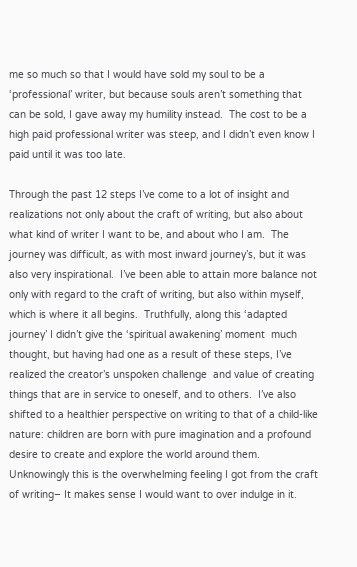me so much so that I would have sold my soul to be a ‘professional’ writer, but because souls aren’t something that can be sold, I gave away my humility instead.  The cost to be a high paid professional writer was steep, and I didn’t even know I paid until it was too late.

Through the past 12 steps I’ve come to a lot of insight and realizations not only about the craft of writing, but also about what kind of writer I want to be, and about who I am.  The journey was difficult, as with most inward journey’s, but it was also very inspirational.  I’ve been able to attain more balance not only with regard to the craft of writing, but also within myself, which is where it all begins.  Truthfully, along this ‘adapted journey’ I didn’t give the ‘spiritual awakening’ moment  much thought, but having had one as a result of these steps, I’ve realized the creator’s unspoken challenge  and value of creating things that are in service to oneself, and to others.  I’ve also shifted to a healthier perspective on writing to that of a child-like nature: children are born with pure imagination and a profound desire to create and explore the world around them.  Unknowingly this is the overwhelming feeling I got from the craft of writing– It makes sense I would want to over indulge in it.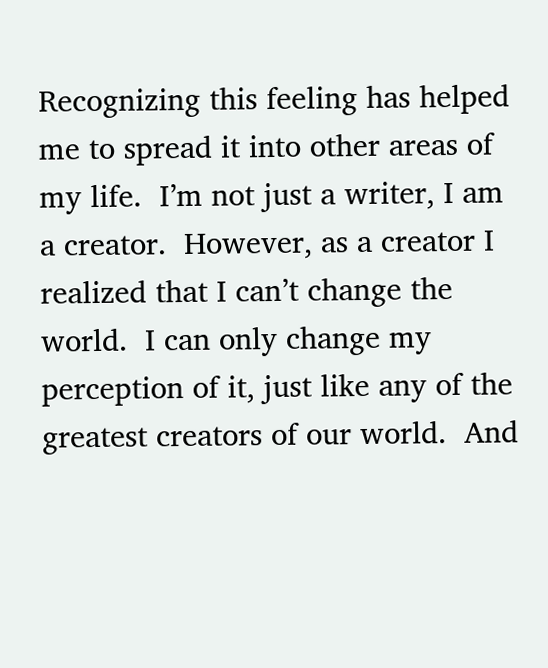Recognizing this feeling has helped me to spread it into other areas of my life.  I’m not just a writer, I am a creator.  However, as a creator I realized that I can’t change the world.  I can only change my perception of it, just like any of the greatest creators of our world.  And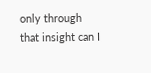only through that insight can I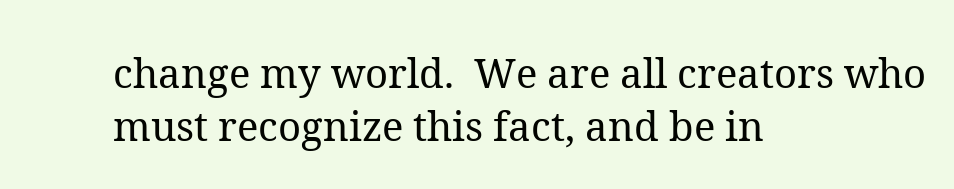change my world.  We are all creators who must recognize this fact, and be in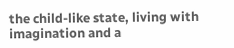the child-like state, living with imagination and a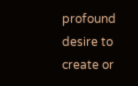profound desire to create or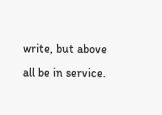write, but above all be in service.